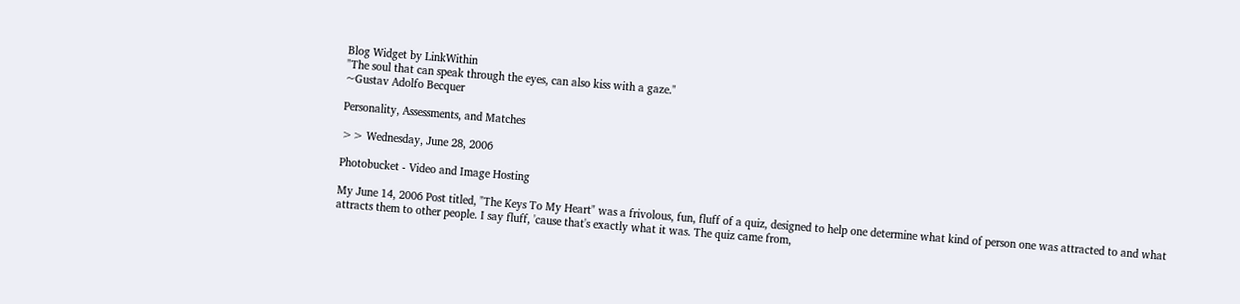Blog Widget by LinkWithin
"The soul that can speak through the eyes, can also kiss with a gaze."
~Gustav Adolfo Becquer

Personality, Assessments, and Matches

>> Wednesday, June 28, 2006

Photobucket - Video and Image Hosting

My June 14, 2006 Post titled, "The Keys To My Heart" was a frivolous, fun, fluff of a quiz, designed to help one determine what kind of person one was attracted to and what attracts them to other people. I say fluff, 'cause that's exactly what it was. The quiz came from,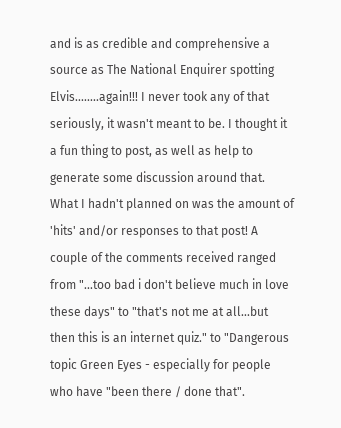and is as credible and comprehensive a source as The National Enquirer spotting Elvis........again!!! I never took any of that seriously, it wasn't meant to be. I thought it a fun thing to post, as well as help to generate some discussion around that.
What I hadn't planned on was the amount of 'hits' and/or responses to that post! A couple of the comments received ranged from "...too bad i don't believe much in love these days" to "that's not me at all...but then this is an internet quiz." to "Dangerous topic Green Eyes - especially for people who have "been there / done that".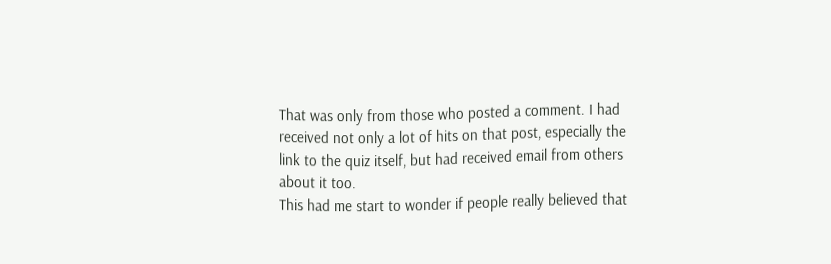That was only from those who posted a comment. I had received not only a lot of hits on that post, especially the link to the quiz itself, but had received email from others about it too.
This had me start to wonder if people really believed that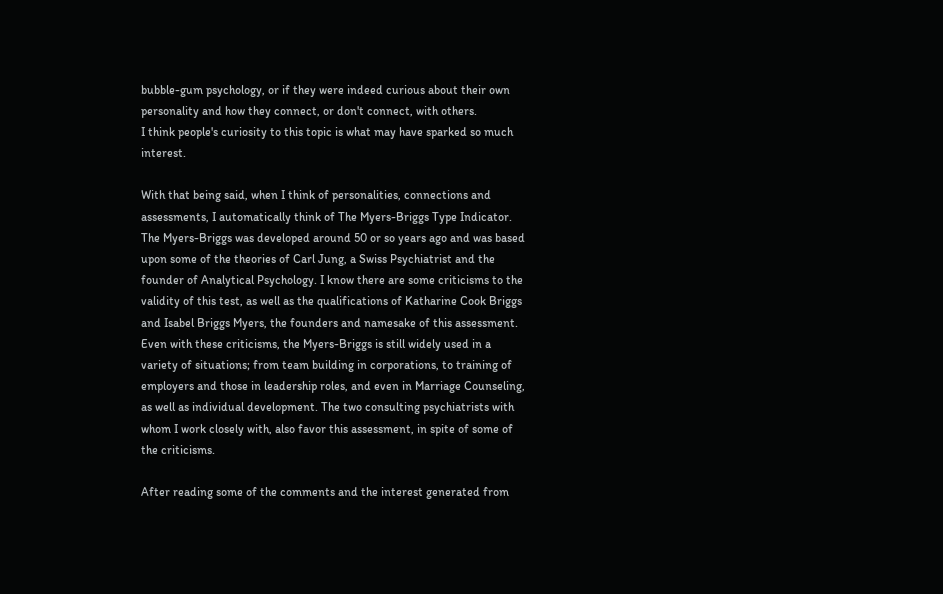bubble-gum psychology, or if they were indeed curious about their own personality and how they connect, or don't connect, with others.
I think people's curiosity to this topic is what may have sparked so much interest.

With that being said, when I think of personalities, connections and assessments, I automatically think of The Myers-Briggs Type Indicator. The Myers-Briggs was developed around 50 or so years ago and was based upon some of the theories of Carl Jung, a Swiss Psychiatrist and the founder of Analytical Psychology. I know there are some criticisms to the validity of this test, as well as the qualifications of Katharine Cook Briggs and Isabel Briggs Myers, the founders and namesake of this assessment. Even with these criticisms, the Myers-Briggs is still widely used in a variety of situations; from team building in corporations, to training of employers and those in leadership roles, and even in Marriage Counseling, as well as individual development. The two consulting psychiatrists with whom I work closely with, also favor this assessment, in spite of some of the criticisms.

After reading some of the comments and the interest generated from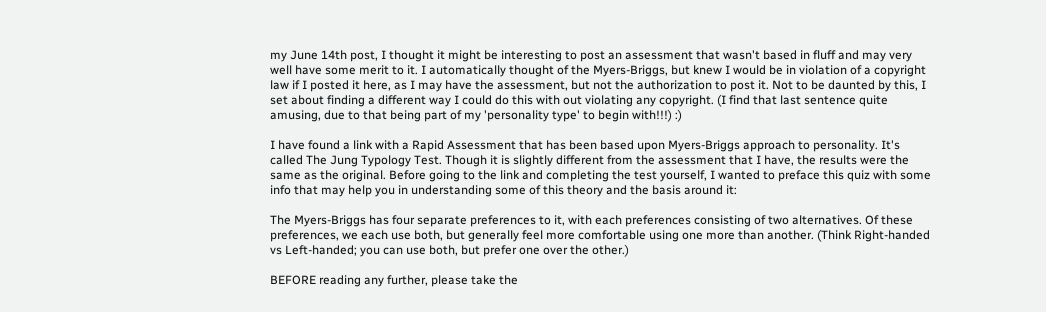my June 14th post, I thought it might be interesting to post an assessment that wasn't based in fluff and may very well have some merit to it. I automatically thought of the Myers-Briggs, but knew I would be in violation of a copyright law if I posted it here, as I may have the assessment, but not the authorization to post it. Not to be daunted by this, I set about finding a different way I could do this with out violating any copyright. (I find that last sentence quite amusing, due to that being part of my 'personality type' to begin with!!!) :)

I have found a link with a Rapid Assessment that has been based upon Myers-Briggs approach to personality. It's called The Jung Typology Test. Though it is slightly different from the assessment that I have, the results were the same as the original. Before going to the link and completing the test yourself, I wanted to preface this quiz with some info that may help you in understanding some of this theory and the basis around it:

The Myers-Briggs has four separate preferences to it, with each preferences consisting of two alternatives. Of these preferences, we each use both, but generally feel more comfortable using one more than another. (Think Right-handed vs Left-handed; you can use both, but prefer one over the other.)

BEFORE reading any further, please take the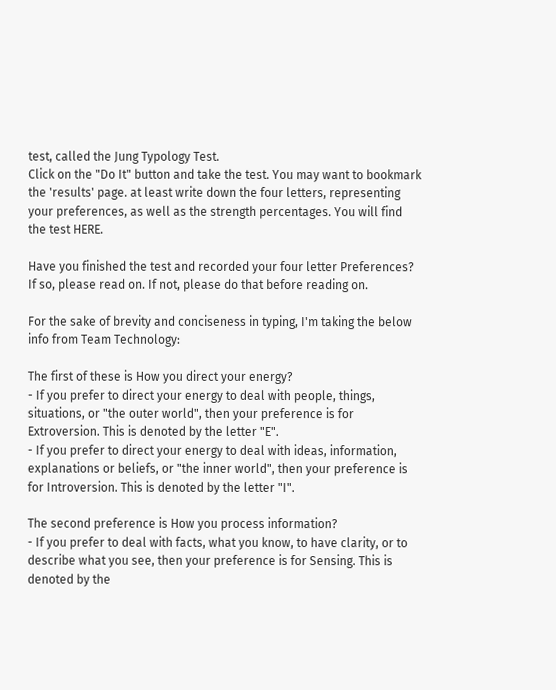test, called the Jung Typology Test.
Click on the "Do It" button and take the test. You may want to bookmark the 'results' page. at least write down the four letters, representing your preferences, as well as the strength percentages. You will find the test HERE.

Have you finished the test and recorded your four letter Preferences? If so, please read on. If not, please do that before reading on.

For the sake of brevity and conciseness in typing, I'm taking the below info from Team Technology:

The first of these is How you direct your energy?
- If you prefer to direct your energy to deal with people, things, situations, or "the outer world", then your preference is for Extroversion. This is denoted by the letter "E".
- If you prefer to direct your energy to deal with ideas, information, explanations or beliefs, or "the inner world", then your preference is for Introversion. This is denoted by the letter "I".

The second preference is How you process information?
- If you prefer to deal with facts, what you know, to have clarity, or to describe what you see, then your preference is for Sensing. This is denoted by the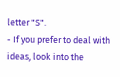letter "S".
- If you prefer to deal with ideas, look into the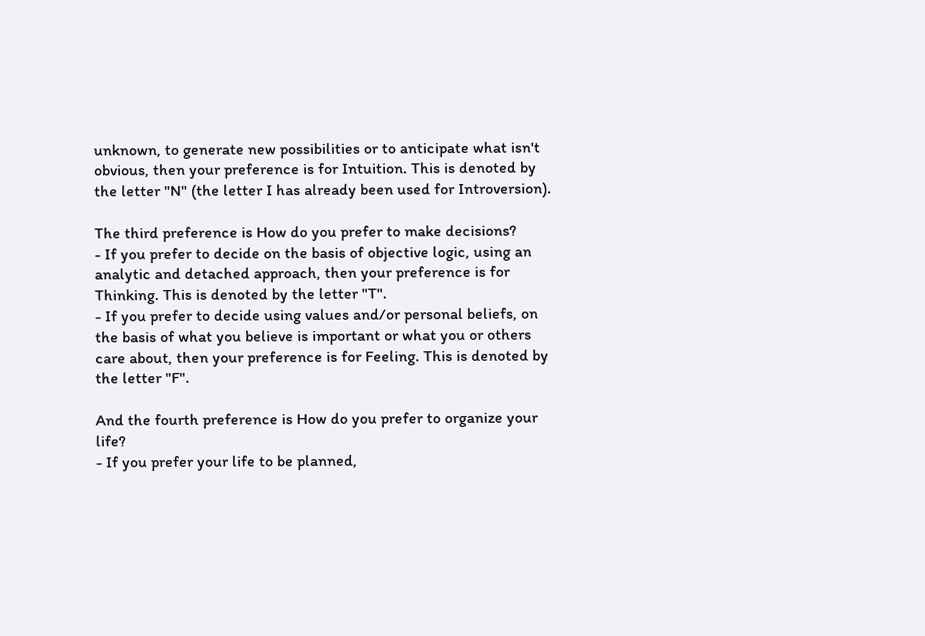unknown, to generate new possibilities or to anticipate what isn't obvious, then your preference is for Intuition. This is denoted by the letter "N" (the letter I has already been used for Introversion).

The third preference is How do you prefer to make decisions?
- If you prefer to decide on the basis of objective logic, using an analytic and detached approach, then your preference is for Thinking. This is denoted by the letter "T".
- If you prefer to decide using values and/or personal beliefs, on the basis of what you believe is important or what you or others care about, then your preference is for Feeling. This is denoted by the letter "F".

And the fourth preference is How do you prefer to organize your life?
- If you prefer your life to be planned,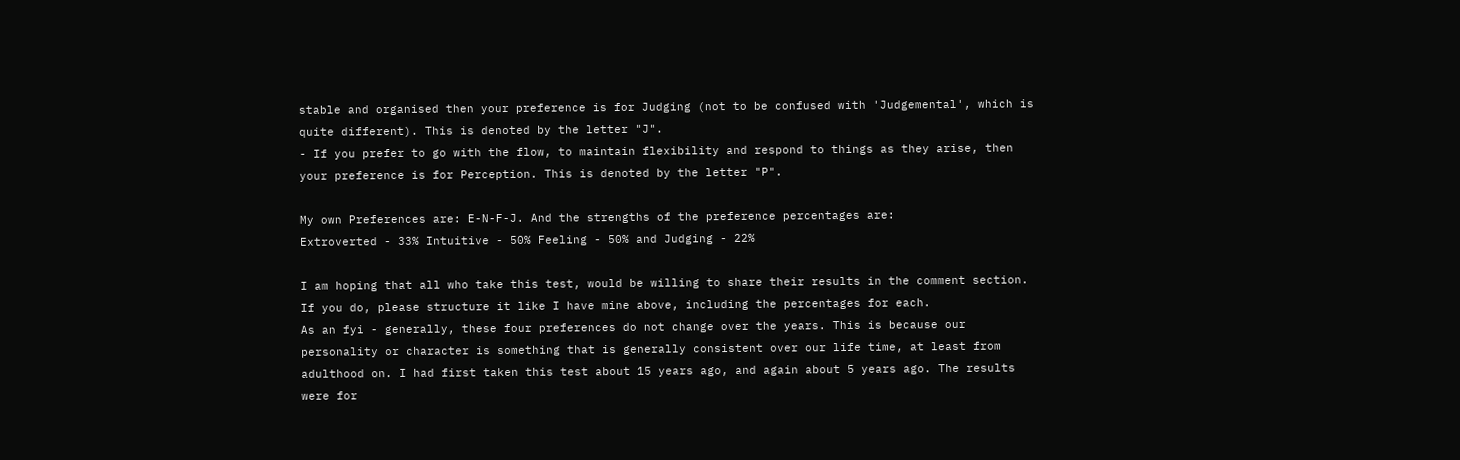stable and organised then your preference is for Judging (not to be confused with 'Judgemental', which is quite different). This is denoted by the letter "J".
- If you prefer to go with the flow, to maintain flexibility and respond to things as they arise, then your preference is for Perception. This is denoted by the letter "P".

My own Preferences are: E-N-F-J. And the strengths of the preference percentages are:
Extroverted - 33% Intuitive - 50% Feeling - 50% and Judging - 22%

I am hoping that all who take this test, would be willing to share their results in the comment section. If you do, please structure it like I have mine above, including the percentages for each.
As an fyi - generally, these four preferences do not change over the years. This is because our personality or character is something that is generally consistent over our life time, at least from adulthood on. I had first taken this test about 15 years ago, and again about 5 years ago. The results were for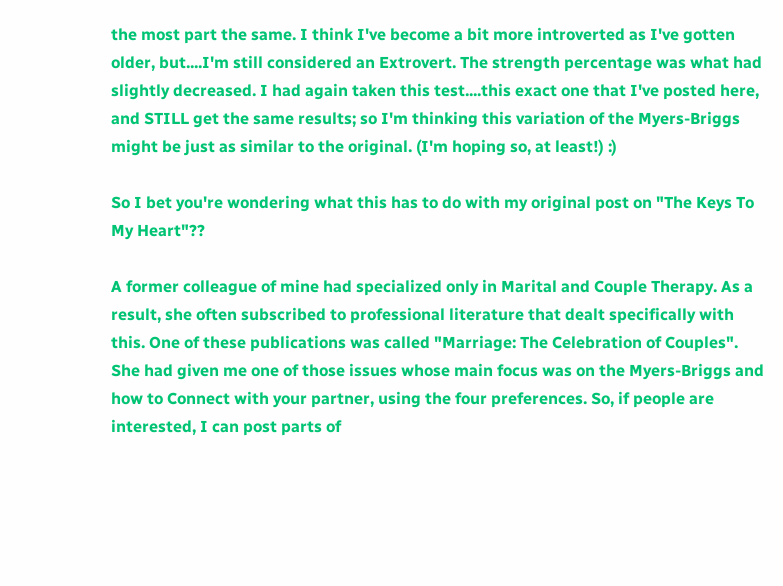the most part the same. I think I've become a bit more introverted as I've gotten older, but....I'm still considered an Extrovert. The strength percentage was what had slightly decreased. I had again taken this test....this exact one that I've posted here, and STILL get the same results; so I'm thinking this variation of the Myers-Briggs might be just as similar to the original. (I'm hoping so, at least!) :)

So I bet you're wondering what this has to do with my original post on "The Keys To My Heart"??

A former colleague of mine had specialized only in Marital and Couple Therapy. As a result, she often subscribed to professional literature that dealt specifically with this. One of these publications was called "Marriage: The Celebration of Couples". She had given me one of those issues whose main focus was on the Myers-Briggs and how to Connect with your partner, using the four preferences. So, if people are interested, I can post parts of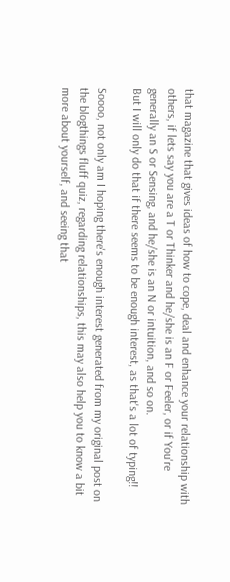that magazine that gives ideas of how to cope, deal and enhance your relationship with others, if lets say you are a T or Thinker and he/she is an F or Feeler, or if You're generally an S or Sensing, and he/she is an N or intuition, and so on.
But I will only do that if there seems to be enough interest, as that's a lot of typing!!

Soooo, not only am I hoping there's enough interest generated from my original post on the blogthings fluff quiz, regarding relationships, this may also help you to know a bit more about yourself, and seeing that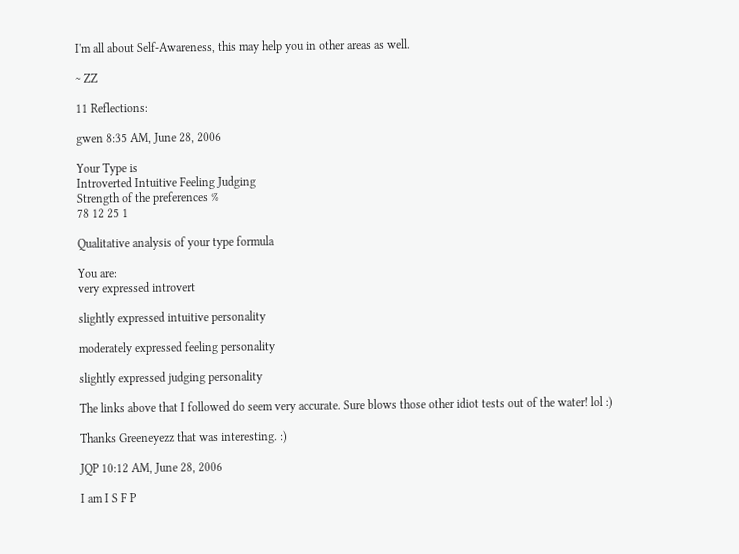I'm all about Self-Awareness, this may help you in other areas as well.

~ ZZ

11 Reflections:

gwen 8:35 AM, June 28, 2006

Your Type is
Introverted Intuitive Feeling Judging
Strength of the preferences %
78 12 25 1

Qualitative analysis of your type formula

You are:
very expressed introvert

slightly expressed intuitive personality

moderately expressed feeling personality

slightly expressed judging personality

The links above that I followed do seem very accurate. Sure blows those other idiot tests out of the water! lol :)

Thanks Greeneyezz that was interesting. :)

JQP 10:12 AM, June 28, 2006

I am I S F P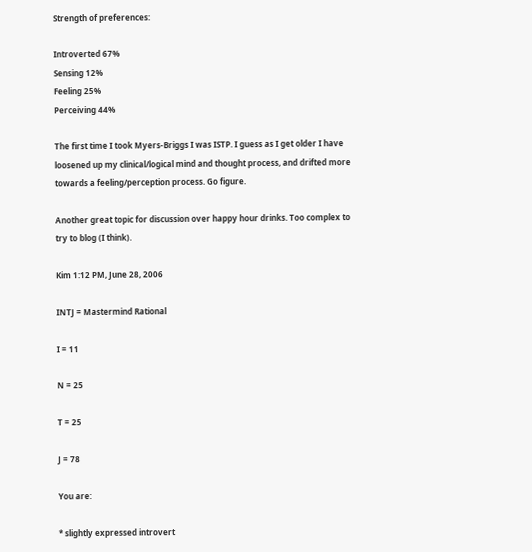Strength of preferences:

Introverted 67%
Sensing 12%
Feeling 25%
Perceiving 44%

The first time I took Myers-Briggs I was ISTP. I guess as I get older I have loosened up my clinical/logical mind and thought process, and drifted more towards a feeling/perception process. Go figure.

Another great topic for discussion over happy hour drinks. Too complex to try to blog (I think).

Kim 1:12 PM, June 28, 2006

INTJ = Mastermind Rational

I = 11

N = 25

T = 25

J = 78

You are:

* slightly expressed introvert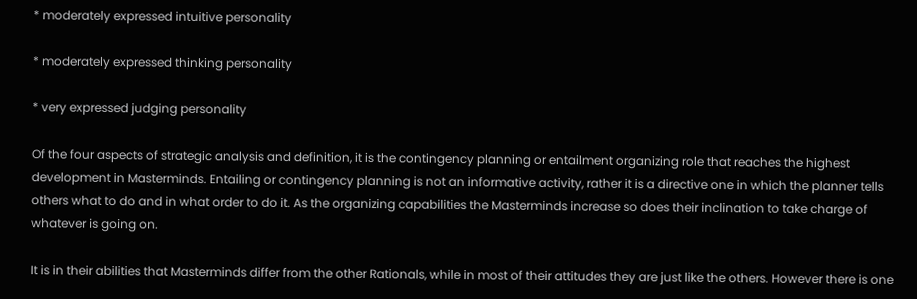* moderately expressed intuitive personality

* moderately expressed thinking personality

* very expressed judging personality

Of the four aspects of strategic analysis and definition, it is the contingency planning or entailment organizing role that reaches the highest development in Masterminds. Entailing or contingency planning is not an informative activity, rather it is a directive one in which the planner tells others what to do and in what order to do it. As the organizing capabilities the Masterminds increase so does their inclination to take charge of whatever is going on.

It is in their abilities that Masterminds differ from the other Rationals, while in most of their attitudes they are just like the others. However there is one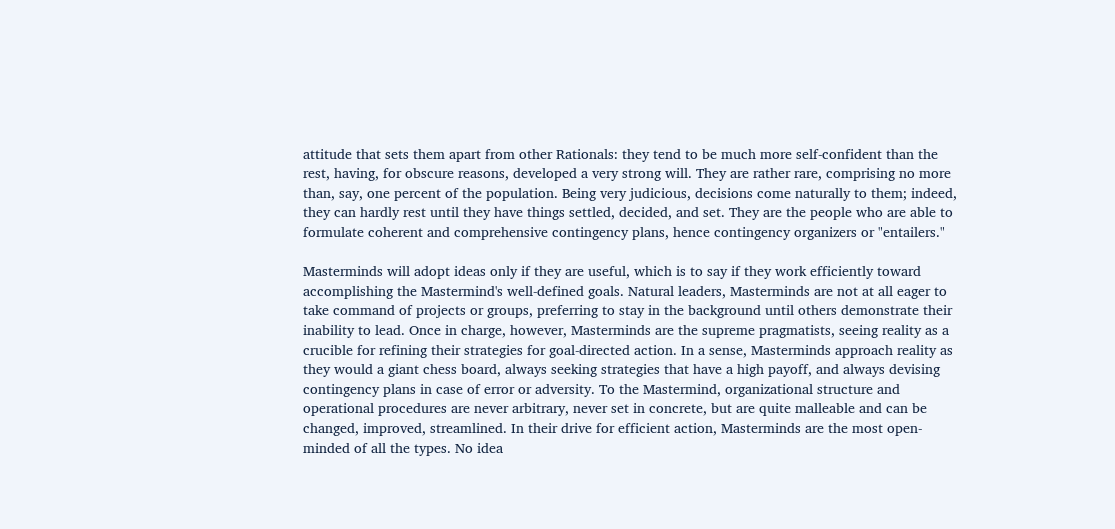attitude that sets them apart from other Rationals: they tend to be much more self-confident than the rest, having, for obscure reasons, developed a very strong will. They are rather rare, comprising no more than, say, one percent of the population. Being very judicious, decisions come naturally to them; indeed, they can hardly rest until they have things settled, decided, and set. They are the people who are able to formulate coherent and comprehensive contingency plans, hence contingency organizers or "entailers."

Masterminds will adopt ideas only if they are useful, which is to say if they work efficiently toward accomplishing the Mastermind's well-defined goals. Natural leaders, Masterminds are not at all eager to take command of projects or groups, preferring to stay in the background until others demonstrate their inability to lead. Once in charge, however, Masterminds are the supreme pragmatists, seeing reality as a crucible for refining their strategies for goal-directed action. In a sense, Masterminds approach reality as they would a giant chess board, always seeking strategies that have a high payoff, and always devising contingency plans in case of error or adversity. To the Mastermind, organizational structure and operational procedures are never arbitrary, never set in concrete, but are quite malleable and can be changed, improved, streamlined. In their drive for efficient action, Masterminds are the most open-minded of all the types. No idea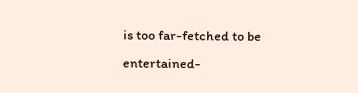is too far-fetched to be entertained-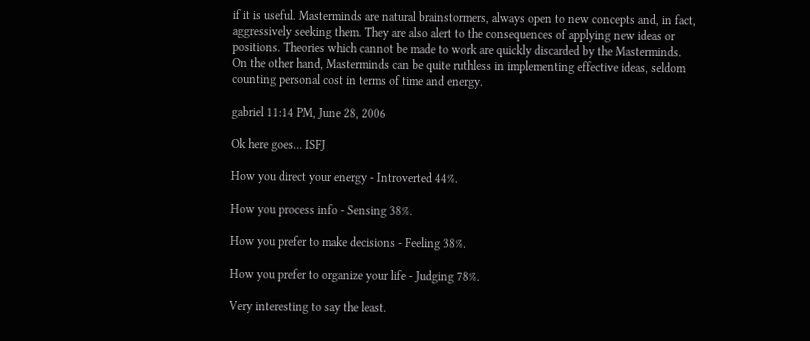if it is useful. Masterminds are natural brainstormers, always open to new concepts and, in fact, aggressively seeking them. They are also alert to the consequences of applying new ideas or positions. Theories which cannot be made to work are quickly discarded by the Masterminds. On the other hand, Masterminds can be quite ruthless in implementing effective ideas, seldom counting personal cost in terms of time and energy.

gabriel 11:14 PM, June 28, 2006

Ok here goes... ISFJ

How you direct your energy - Introverted 44%.

How you process info - Sensing 38%.

How you prefer to make decisions - Feeling 38%.

How you prefer to organize your life - Judging 78%.

Very interesting to say the least.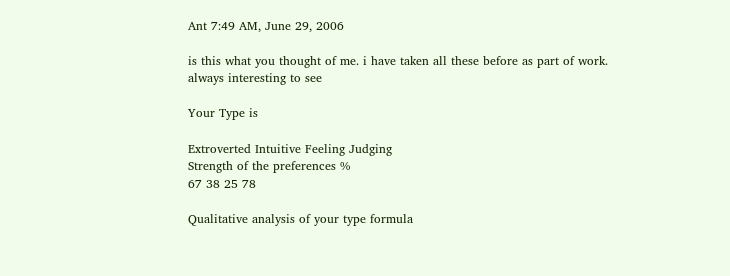Ant 7:49 AM, June 29, 2006

is this what you thought of me. i have taken all these before as part of work.
always interesting to see

Your Type is

Extroverted Intuitive Feeling Judging
Strength of the preferences %
67 38 25 78

Qualitative analysis of your type formula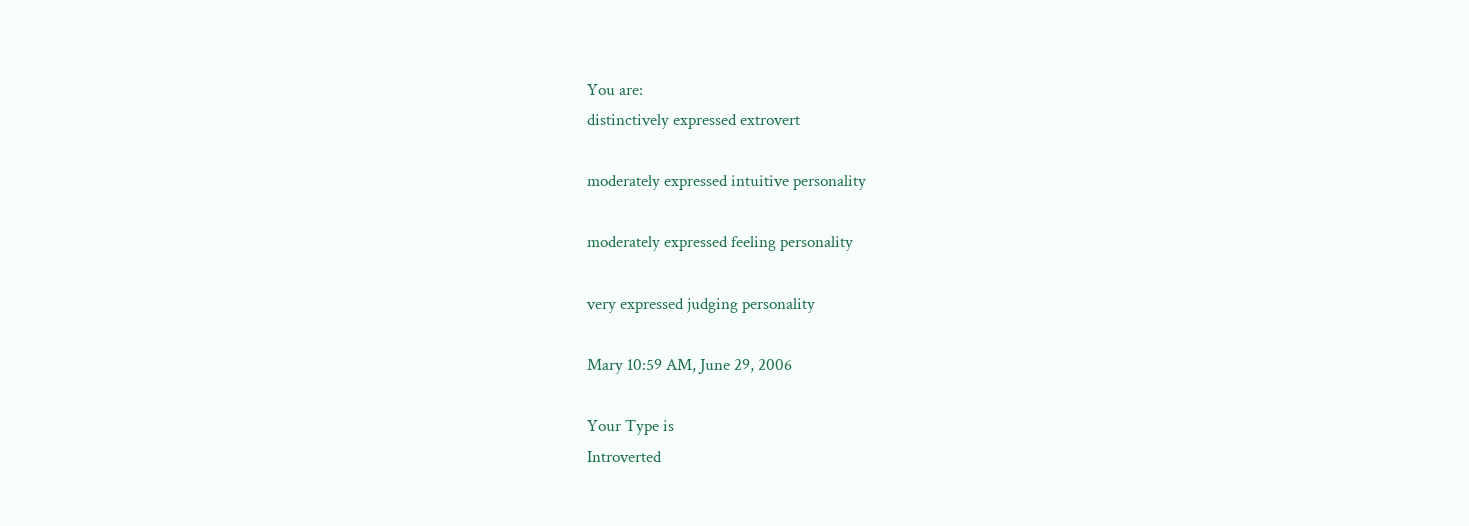You are:
distinctively expressed extrovert

moderately expressed intuitive personality

moderately expressed feeling personality

very expressed judging personality

Mary 10:59 AM, June 29, 2006

Your Type is
Introverted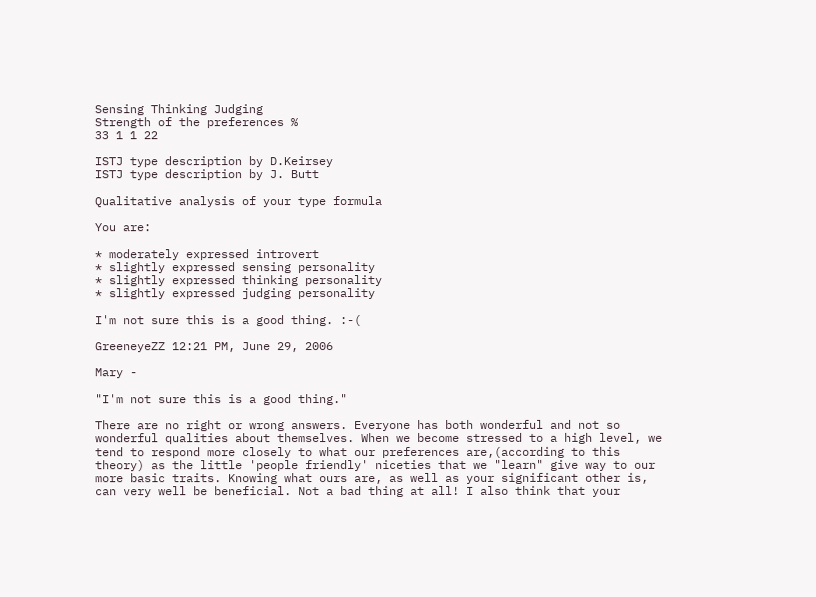Sensing Thinking Judging
Strength of the preferences %
33 1 1 22

ISTJ type description by D.Keirsey
ISTJ type description by J. Butt

Qualitative analysis of your type formula

You are:

* moderately expressed introvert
* slightly expressed sensing personality
* slightly expressed thinking personality
* slightly expressed judging personality

I'm not sure this is a good thing. :-(

GreeneyeZZ 12:21 PM, June 29, 2006

Mary -

"I'm not sure this is a good thing."

There are no right or wrong answers. Everyone has both wonderful and not so wonderful qualities about themselves. When we become stressed to a high level, we tend to respond more closely to what our preferences are,(according to this theory) as the little 'people friendly' niceties that we "learn" give way to our more basic traits. Knowing what ours are, as well as your significant other is, can very well be beneficial. Not a bad thing at all! I also think that your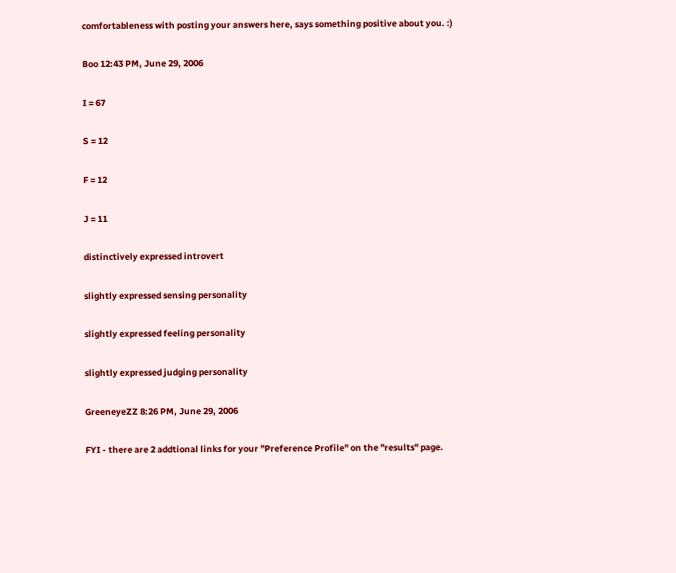comfortableness with posting your answers here, says something positive about you. :)

Boo 12:43 PM, June 29, 2006

I = 67

S = 12

F = 12

J = 11

distinctively expressed introvert

slightly expressed sensing personality

slightly expressed feeling personality

slightly expressed judging personality

GreeneyeZZ 8:26 PM, June 29, 2006

FYI - there are 2 addtional links for your "Preference Profile" on the "results" page.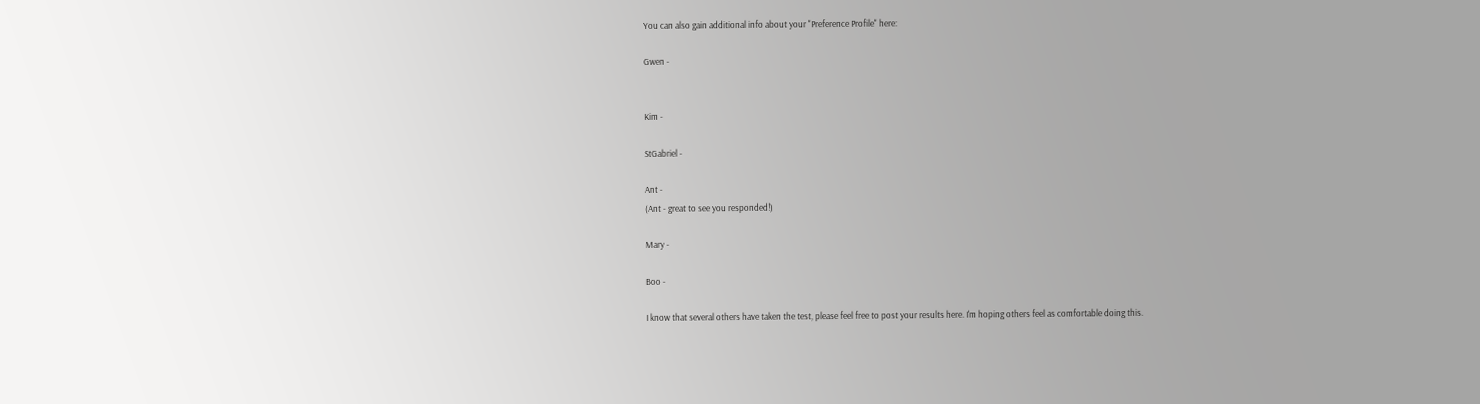You can also gain additional info about your "Preference Profile" here:

Gwen -


Kim -

StGabriel -

Ant -
(Ant - great to see you responded!)

Mary -

Boo -

I know that several others have taken the test, please feel free to post your results here. I'm hoping others feel as comfortable doing this.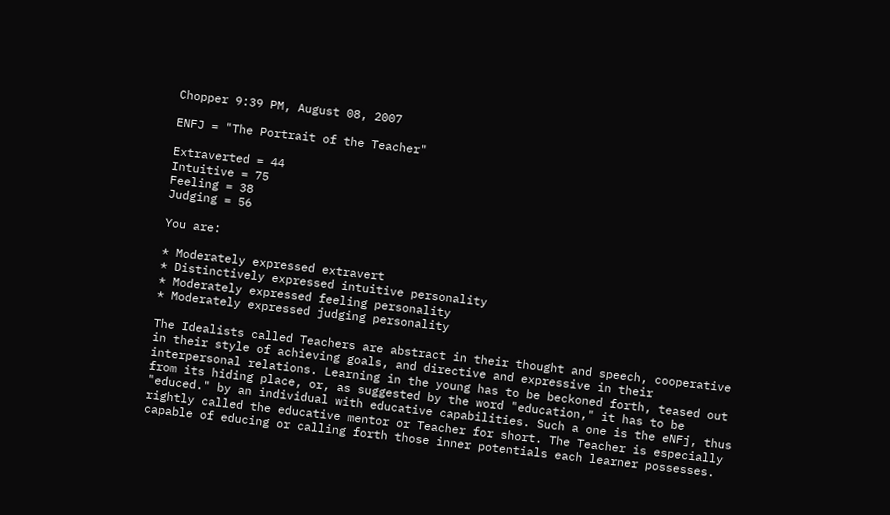Chopper 9:39 PM, August 08, 2007

ENFJ = "The Portrait of the Teacher"

Extraverted = 44
Intuitive = 75
Feeling = 38
Judging = 56

You are:

* Moderately expressed extravert
* Distinctively expressed intuitive personality
* Moderately expressed feeling personality
* Moderately expressed judging personality

The Idealists called Teachers are abstract in their thought and speech, cooperative in their style of achieving goals, and directive and expressive in their interpersonal relations. Learning in the young has to be beckoned forth, teased out from its hiding place, or, as suggested by the word "education," it has to be "educed." by an individual with educative capabilities. Such a one is the eNFj, thus rightly called the educative mentor or Teacher for short. The Teacher is especially capable of educing or calling forth those inner potentials each learner possesses.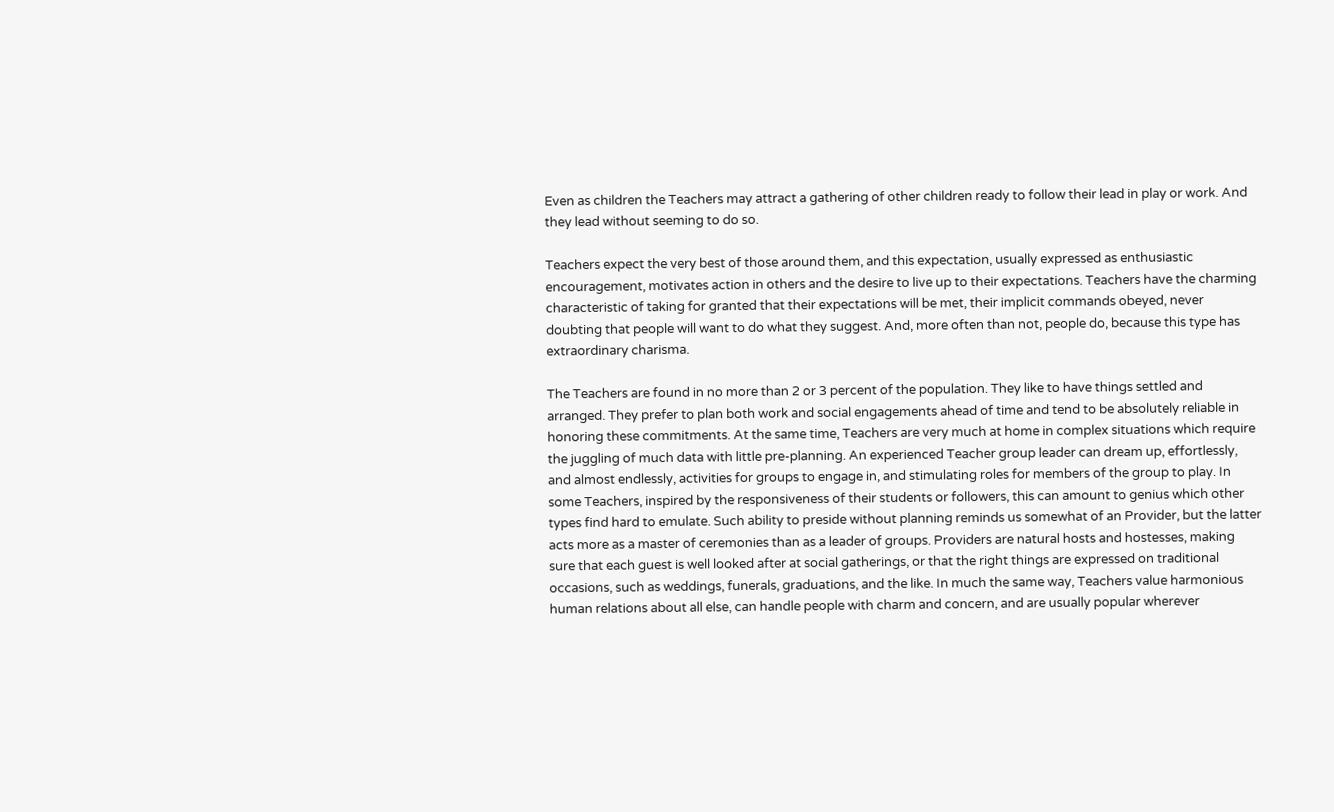Even as children the Teachers may attract a gathering of other children ready to follow their lead in play or work. And they lead without seeming to do so.

Teachers expect the very best of those around them, and this expectation, usually expressed as enthusiastic encouragement, motivates action in others and the desire to live up to their expectations. Teachers have the charming characteristic of taking for granted that their expectations will be met, their implicit commands obeyed, never doubting that people will want to do what they suggest. And, more often than not, people do, because this type has extraordinary charisma.

The Teachers are found in no more than 2 or 3 percent of the population. They like to have things settled and arranged. They prefer to plan both work and social engagements ahead of time and tend to be absolutely reliable in honoring these commitments. At the same time, Teachers are very much at home in complex situations which require the juggling of much data with little pre-planning. An experienced Teacher group leader can dream up, effortlessly, and almost endlessly, activities for groups to engage in, and stimulating roles for members of the group to play. In some Teachers, inspired by the responsiveness of their students or followers, this can amount to genius which other types find hard to emulate. Such ability to preside without planning reminds us somewhat of an Provider, but the latter acts more as a master of ceremonies than as a leader of groups. Providers are natural hosts and hostesses, making sure that each guest is well looked after at social gatherings, or that the right things are expressed on traditional occasions, such as weddings, funerals, graduations, and the like. In much the same way, Teachers value harmonious human relations about all else, can handle people with charm and concern, and are usually popular wherever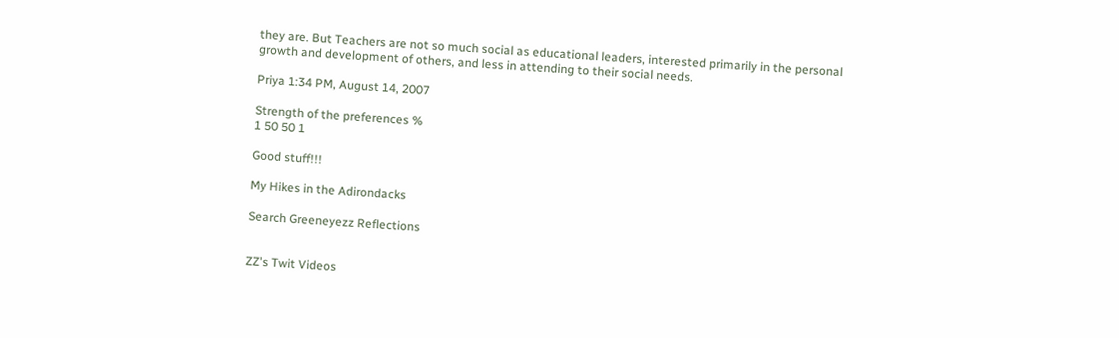they are. But Teachers are not so much social as educational leaders, interested primarily in the personal growth and development of others, and less in attending to their social needs.

Priya 1:34 PM, August 14, 2007

Strength of the preferences %
1 50 50 1

Good stuff!!!

My Hikes in the Adirondacks

Search Greeneyezz Reflections


ZZ's Twit Videos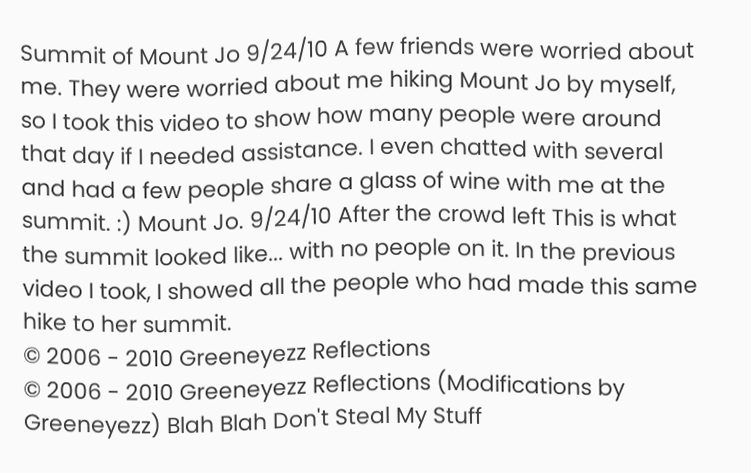Summit of Mount Jo 9/24/10 A few friends were worried about me. They were worried about me hiking Mount Jo by myself, so I took this video to show how many people were around that day if I needed assistance. I even chatted with several and had a few people share a glass of wine with me at the summit. :) Mount Jo. 9/24/10 After the crowd left This is what the summit looked like... with no people on it. In the previous video I took, I showed all the people who had made this same hike to her summit.
© 2006 - 2010 Greeneyezz Reflections
© 2006 - 2010 Greeneyezz Reflections (Modifications by Greeneyezz) Blah Blah Don't Steal My Stuff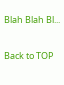Blah Blah Bl...

Back to TOP